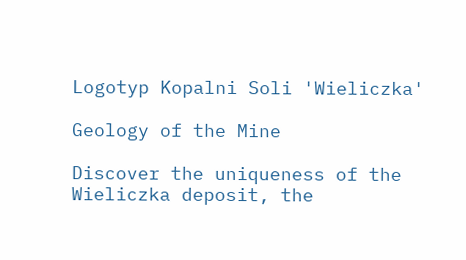Logotyp Kopalni Soli 'Wieliczka'

Geology of the Mine

Discover the uniqueness of the Wieliczka deposit, the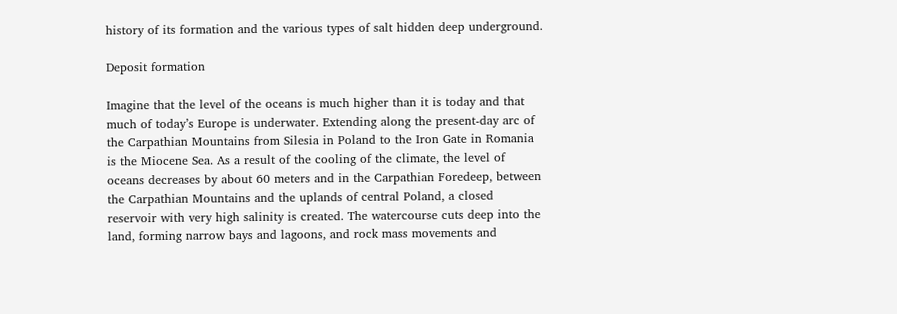history of its formation and the various types of salt hidden deep underground.

Deposit formation

Imagine that the level of the oceans is much higher than it is today and that much of today’s Europe is underwater. Extending along the present-day arc of the Carpathian Mountains from Silesia in Poland to the Iron Gate in Romania is the Miocene Sea. As a result of the cooling of the climate, the level of oceans decreases by about 60 meters and in the Carpathian Foredeep, between the Carpathian Mountains and the uplands of central Poland, a closed reservoir with very high salinity is created. The watercourse cuts deep into the land, forming narrow bays and lagoons, and rock mass movements and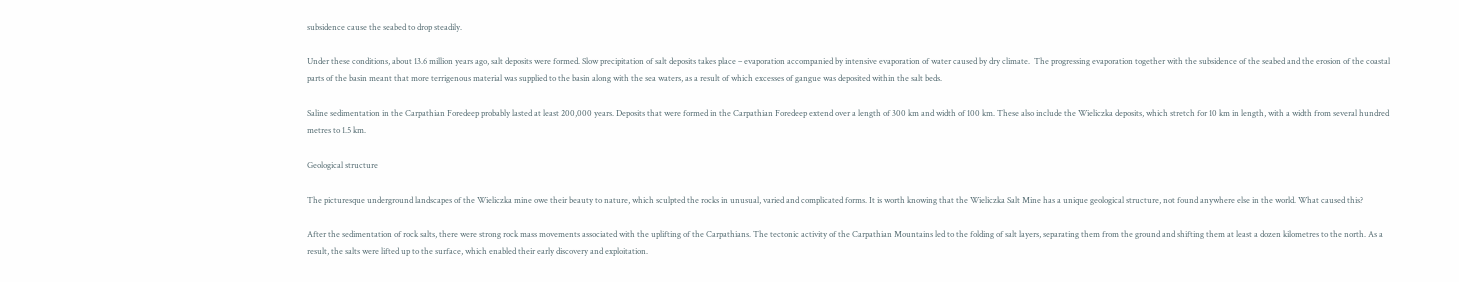subsidence cause the seabed to drop steadily.

Under these conditions, about 13.6 million years ago, salt deposits were formed. Slow precipitation of salt deposits takes place – evaporation accompanied by intensive evaporation of water caused by dry climate.  The progressing evaporation together with the subsidence of the seabed and the erosion of the coastal parts of the basin meant that more terrigenous material was supplied to the basin along with the sea waters, as a result of which excesses of gangue was deposited within the salt beds.

Saline sedimentation in the Carpathian Foredeep probably lasted at least 200,000 years. Deposits that were formed in the Carpathian Foredeep extend over a length of 300 km and width of 100 km. These also include the Wieliczka deposits, which stretch for 10 km in length, with a width from several hundred metres to 1.5 km.

Geological structure

The picturesque underground landscapes of the Wieliczka mine owe their beauty to nature, which sculpted the rocks in unusual, varied and complicated forms. It is worth knowing that the Wieliczka Salt Mine has a unique geological structure, not found anywhere else in the world. What caused this?

After the sedimentation of rock salts, there were strong rock mass movements associated with the uplifting of the Carpathians. The tectonic activity of the Carpathian Mountains led to the folding of salt layers, separating them from the ground and shifting them at least a dozen kilometres to the north. As a result, the salts were lifted up to the surface, which enabled their early discovery and exploitation.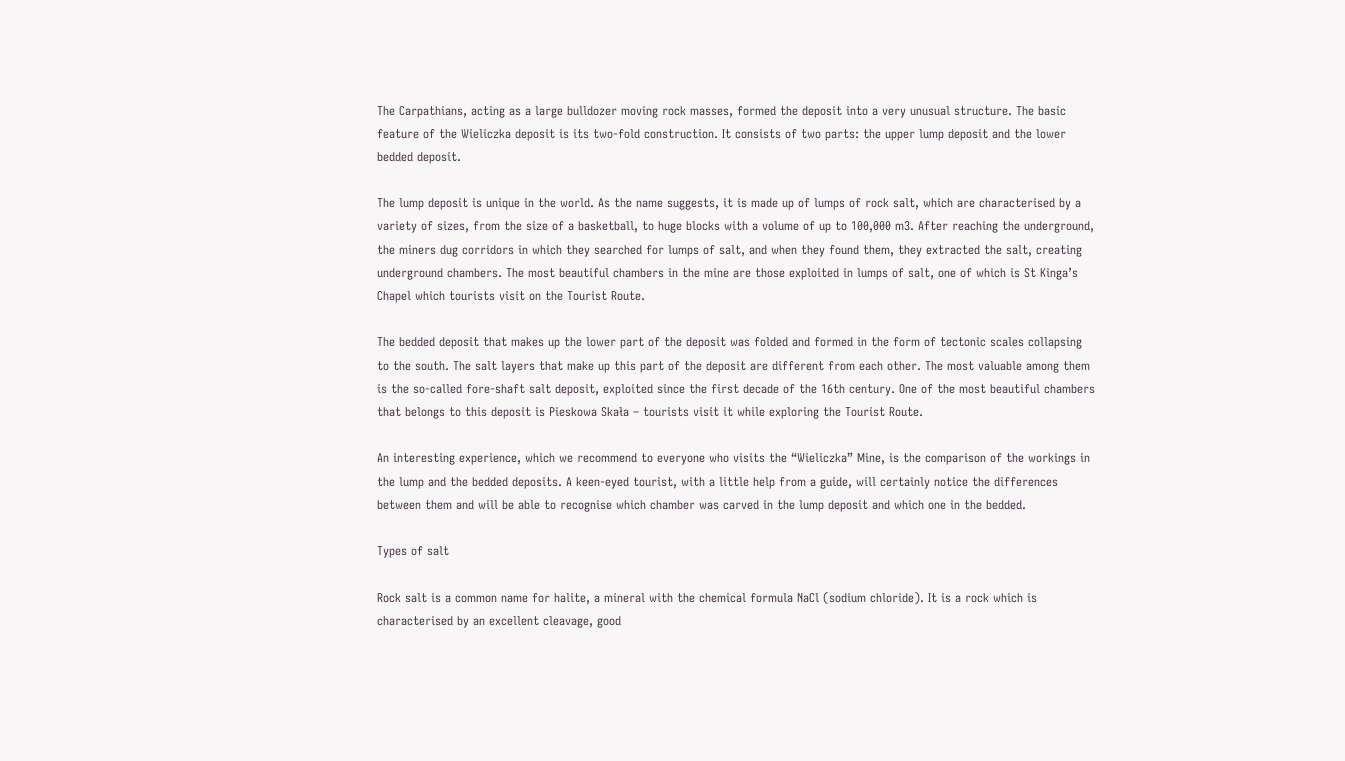The Carpathians, acting as a large bulldozer moving rock masses, formed the deposit into a very unusual structure. The basic feature of the Wieliczka deposit is its two-fold construction. It consists of two parts: the upper lump deposit and the lower bedded deposit.

The lump deposit is unique in the world. As the name suggests, it is made up of lumps of rock salt, which are characterised by a variety of sizes, from the size of a basketball, to huge blocks with a volume of up to 100,000 m3. After reaching the underground, the miners dug corridors in which they searched for lumps of salt, and when they found them, they extracted the salt, creating underground chambers. The most beautiful chambers in the mine are those exploited in lumps of salt, one of which is St Kinga’s Chapel which tourists visit on the Tourist Route.

The bedded deposit that makes up the lower part of the deposit was folded and formed in the form of tectonic scales collapsing to the south. The salt layers that make up this part of the deposit are different from each other. The most valuable among them is the so-called fore-shaft salt deposit, exploited since the first decade of the 16th century. One of the most beautiful chambers that belongs to this deposit is Pieskowa Skała – tourists visit it while exploring the Tourist Route.

An interesting experience, which we recommend to everyone who visits the “Wieliczka” Mine, is the comparison of the workings in the lump and the bedded deposits. A keen-eyed tourist, with a little help from a guide, will certainly notice the differences between them and will be able to recognise which chamber was carved in the lump deposit and which one in the bedded.

Types of salt

Rock salt is a common name for halite, a mineral with the chemical formula NaCl (sodium chloride). It is a rock which is characterised by an excellent cleavage, good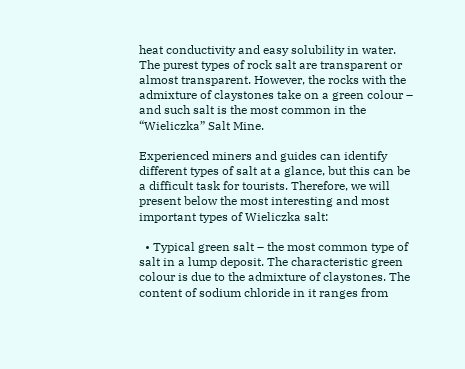heat conductivity and easy solubility in water. The purest types of rock salt are transparent or almost transparent. However, the rocks with the admixture of claystones take on a green colour – and such salt is the most common in the “Wieliczka” Salt Mine.

Experienced miners and guides can identify different types of salt at a glance, but this can be a difficult task for tourists. Therefore, we will present below the most interesting and most important types of Wieliczka salt:

  • Typical green salt – the most common type of salt in a lump deposit. The characteristic green colour is due to the admixture of claystones. The content of sodium chloride in it ranges from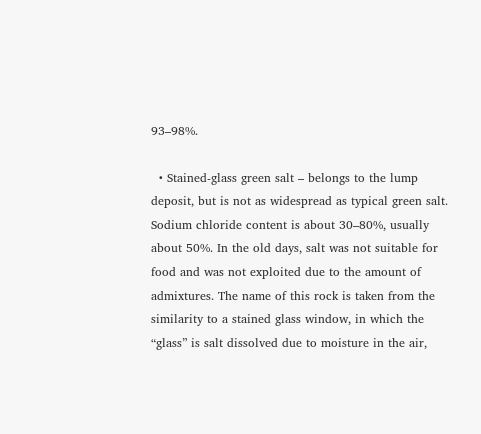93–98%.

  • Stained-glass green salt – belongs to the lump deposit, but is not as widespread as typical green salt. Sodium chloride content is about 30–80%, usually about 50%. In the old days, salt was not suitable for food and was not exploited due to the amount of admixtures. The name of this rock is taken from the similarity to a stained glass window, in which the “glass” is salt dissolved due to moisture in the air,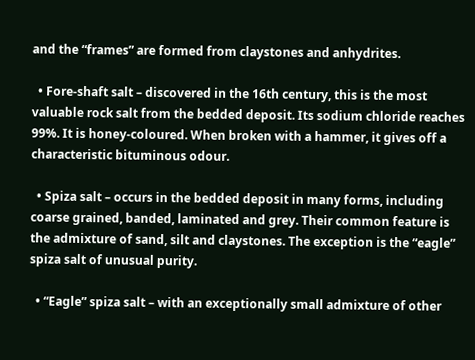and the “frames” are formed from claystones and anhydrites.

  • Fore-shaft salt – discovered in the 16th century, this is the most valuable rock salt from the bedded deposit. Its sodium chloride reaches 99%. It is honey-coloured. When broken with a hammer, it gives off a characteristic bituminous odour.

  • Spiza salt – occurs in the bedded deposit in many forms, including coarse grained, banded, laminated and grey. Their common feature is the admixture of sand, silt and claystones. The exception is the “eagle” spiza salt of unusual purity.

  • “Eagle” spiza salt – with an exceptionally small admixture of other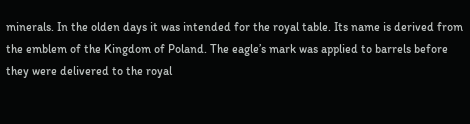minerals. In the olden days it was intended for the royal table. Its name is derived from the emblem of the Kingdom of Poland. The eagle’s mark was applied to barrels before they were delivered to the royal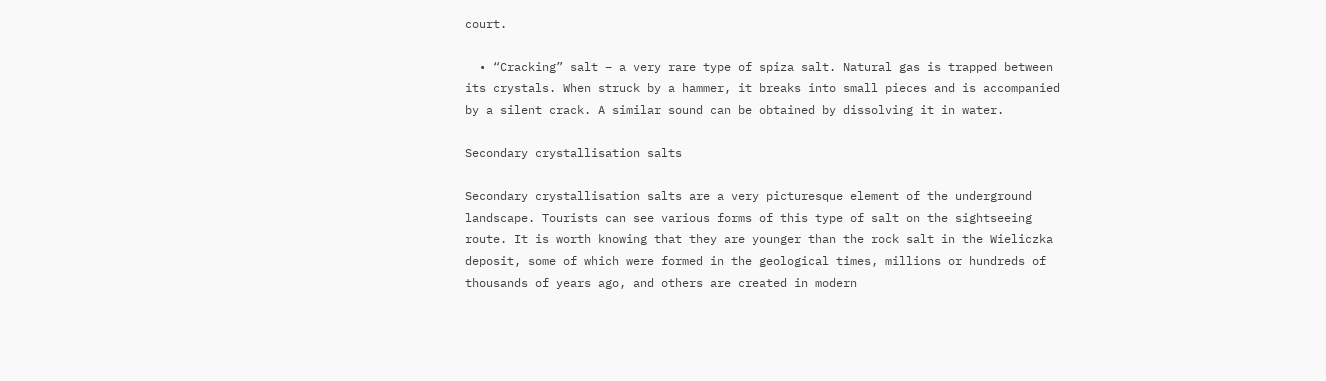court.

  • “Cracking” salt – a very rare type of spiza salt. Natural gas is trapped between its crystals. When struck by a hammer, it breaks into small pieces and is accompanied by a silent crack. A similar sound can be obtained by dissolving it in water.

Secondary crystallisation salts

Secondary crystallisation salts are a very picturesque element of the underground landscape. Tourists can see various forms of this type of salt on the sightseeing route. It is worth knowing that they are younger than the rock salt in the Wieliczka deposit, some of which were formed in the geological times, millions or hundreds of thousands of years ago, and others are created in modern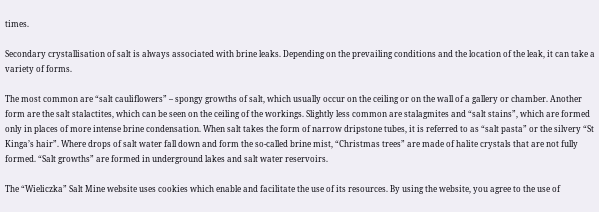times.

Secondary crystallisation of salt is always associated with brine leaks. Depending on the prevailing conditions and the location of the leak, it can take a variety of forms.

The most common are “salt cauliflowers” – spongy growths of salt, which usually occur on the ceiling or on the wall of a gallery or chamber. Another form are the salt stalactites, which can be seen on the ceiling of the workings. Slightly less common are stalagmites and “salt stains”, which are formed only in places of more intense brine condensation. When salt takes the form of narrow dripstone tubes, it is referred to as “salt pasta” or the silvery “St Kinga’s hair”. Where drops of salt water fall down and form the so-called brine mist, “Christmas trees” are made of halite crystals that are not fully formed. “Salt growths” are formed in underground lakes and salt water reservoirs.

The “Wieliczka” Salt Mine website uses cookies which enable and facilitate the use of its resources. By using the website, you agree to the use of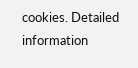cookies. Detailed information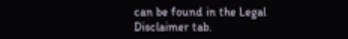can be found in the Legal Disclaimer tab.